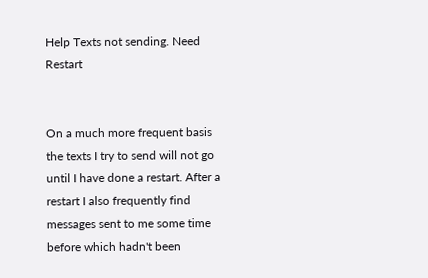Help Texts not sending. Need Restart


On a much more frequent basis the texts I try to send will not go until I have done a restart. After a restart I also frequently find messages sent to me some time before which hadn't been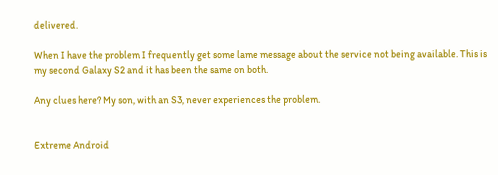delivered.

When I have the problem I frequently get some lame message about the service not being available. This is my second Galaxy S2 and it has been the same on both.

Any clues here? My son, with an S3, never experiences the problem.


Extreme Android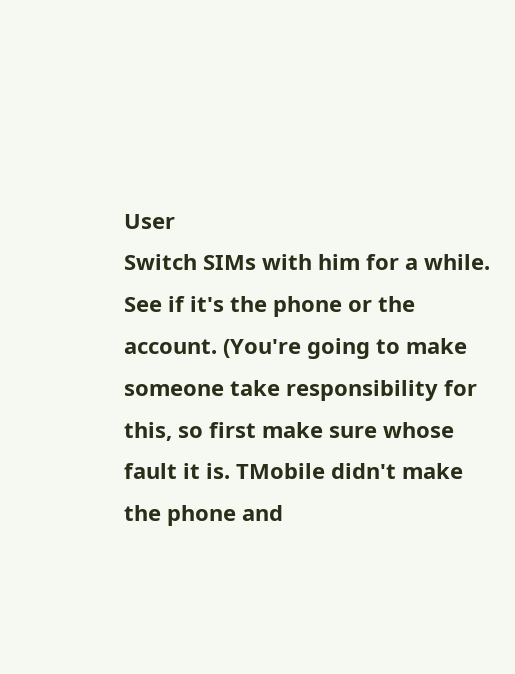User
Switch SIMs with him for a while. See if it's the phone or the account. (You're going to make someone take responsibility for this, so first make sure whose fault it is. TMobile didn't make the phone and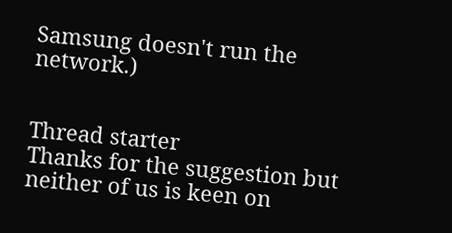Samsung doesn't run the network.)


Thread starter
Thanks for the suggestion but neither of us is keen on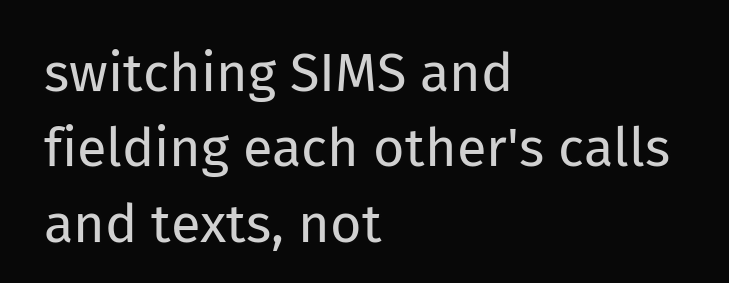switching SIMS and fielding each other's calls and texts, not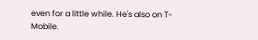even for a little while. He's also on T-Mobile.